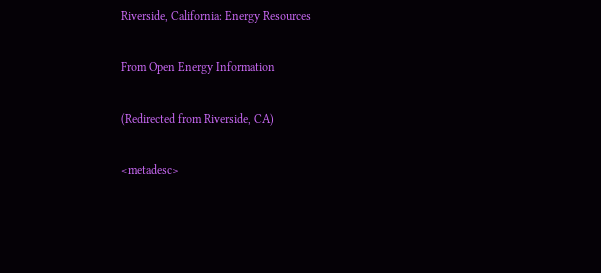Riverside, California: Energy Resources

From Open Energy Information

(Redirected from Riverside, CA)

<metadesc>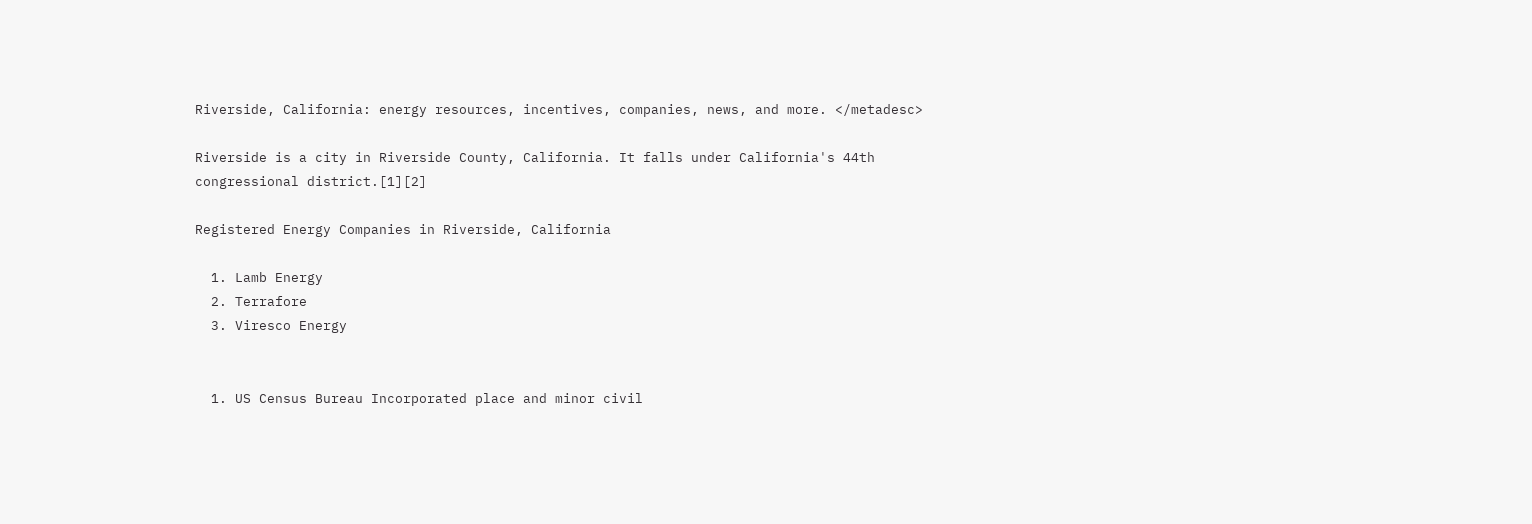Riverside, California: energy resources, incentives, companies, news, and more. </metadesc>

Riverside is a city in Riverside County, California. It falls under California's 44th congressional district.[1][2]

Registered Energy Companies in Riverside, California

  1. Lamb Energy
  2. Terrafore
  3. Viresco Energy


  1. US Census Bureau Incorporated place and minor civil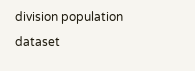division population dataset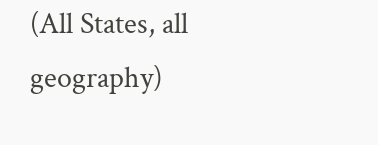(All States, all geography)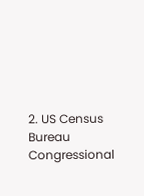2. US Census Bureau Congressional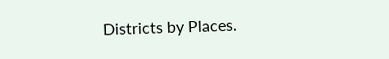Districts by Places.